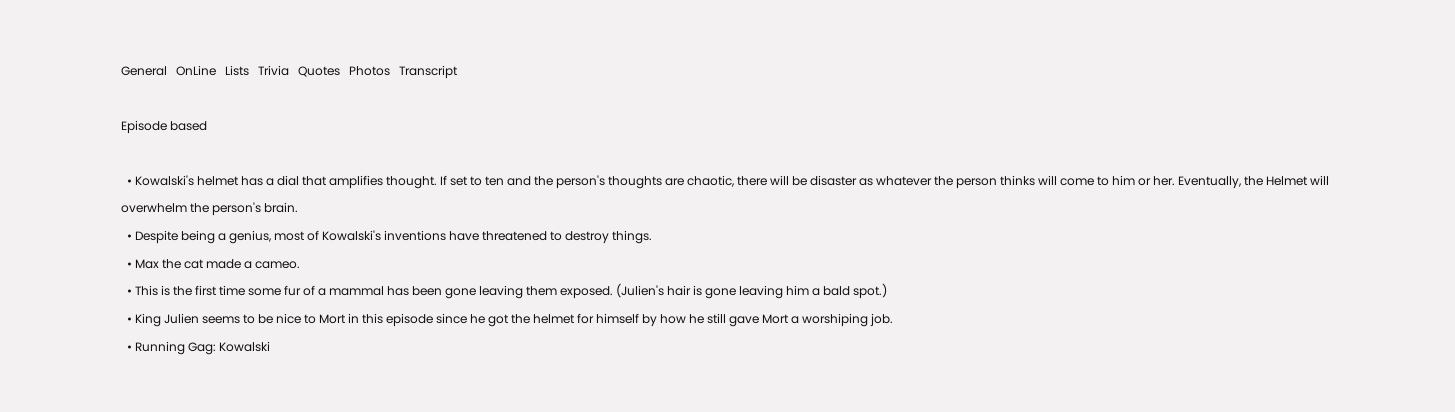General   OnLine   Lists   Trivia   Quotes   Photos   Transcript

Episode based

  • Kowalski's helmet has a dial that amplifies thought. If set to ten and the person's thoughts are chaotic, there will be disaster as whatever the person thinks will come to him or her. Eventually, the Helmet will overwhelm the person's brain.
  • Despite being a genius, most of Kowalski's inventions have threatened to destroy things.
  • Max the cat made a cameo.
  • This is the first time some fur of a mammal has been gone leaving them exposed. (Julien's hair is gone leaving him a bald spot.)
  • King Julien seems to be nice to Mort in this episode since he got the helmet for himself by how he still gave Mort a worshiping job.
  • Running Gag: Kowalski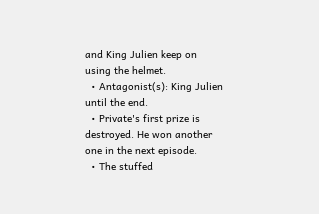and King Julien keep on using the helmet.
  • Antagonist(s): King Julien until the end.
  • Private's first prize is destroyed. He won another one in the next episode.
  • The stuffed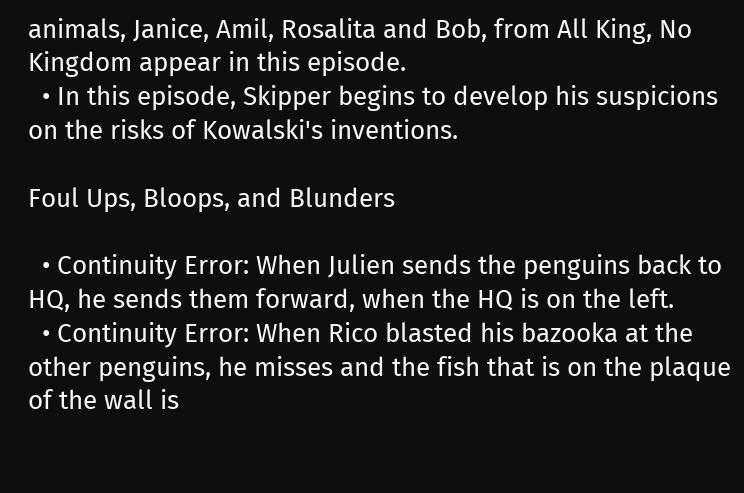animals, Janice, Amil, Rosalita and Bob, from All King, No Kingdom appear in this episode.
  • In this episode, Skipper begins to develop his suspicions on the risks of Kowalski's inventions.

Foul Ups, Bloops, and Blunders

  • Continuity Error: When Julien sends the penguins back to HQ, he sends them forward, when the HQ is on the left.
  • Continuity Error: When Rico blasted his bazooka at the other penguins, he misses and the fish that is on the plaque of the wall is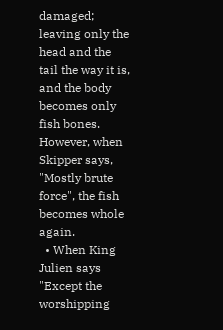damaged; leaving only the head and the tail the way it is, and the body becomes only fish bones. However, when Skipper says, "Mostly brute force", the fish becomes whole again.
  • When King Julien says "Except the worshipping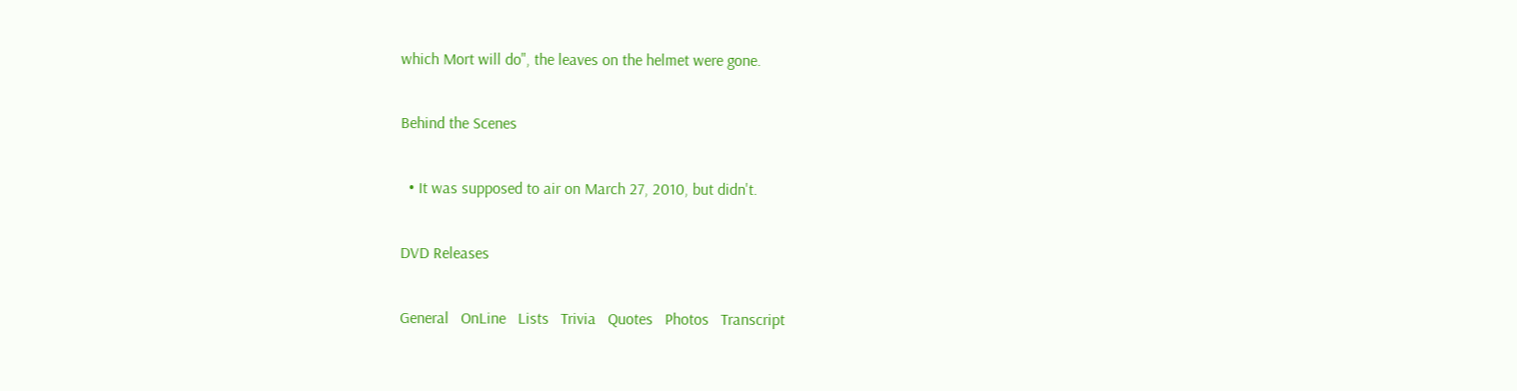which Mort will do", the leaves on the helmet were gone.

Behind the Scenes

  • It was supposed to air on March 27, 2010, but didn't.

DVD Releases

General   OnLine   Lists   Trivia   Quotes   Photos   Transcript